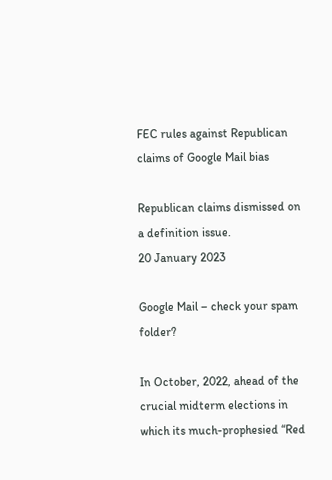FEC rules against Republican claims of Google Mail bias

Republican claims dismissed on a definition issue.
20 January 2023

Google Mail – check your spam folder?

In October, 2022, ahead of the crucial midterm elections in which its much-prophesied “Red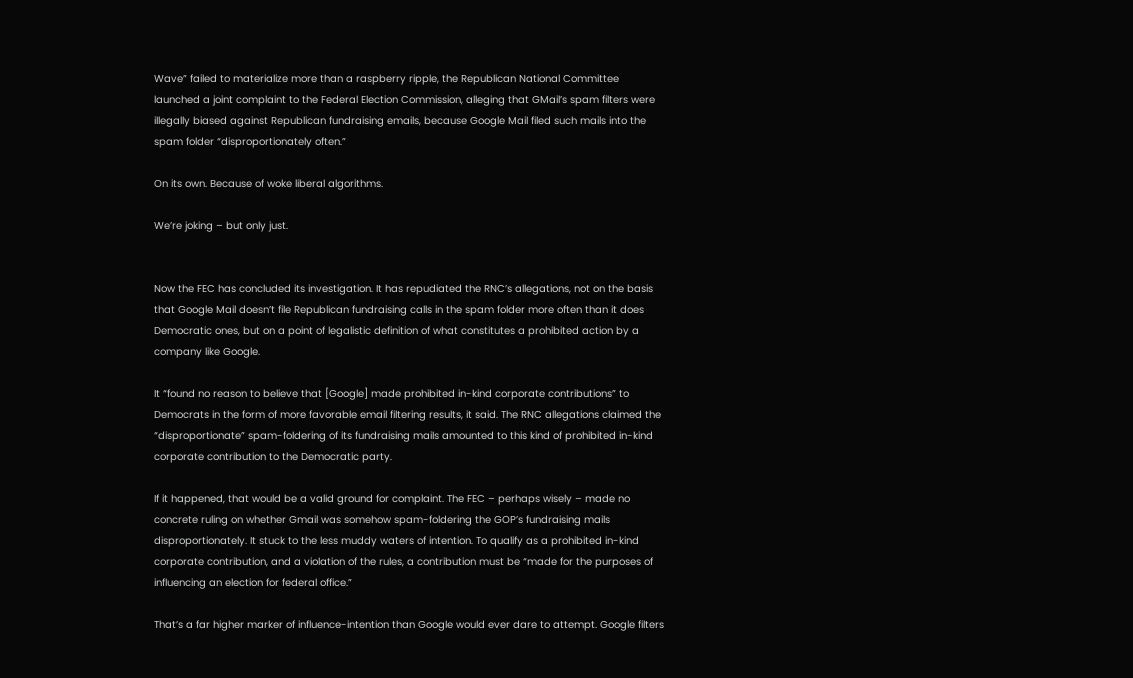Wave” failed to materialize more than a raspberry ripple, the Republican National Committee launched a joint complaint to the Federal Election Commission, alleging that GMail’s spam filters were illegally biased against Republican fundraising emails, because Google Mail filed such mails into the spam folder “disproportionately often.”

On its own. Because of woke liberal algorithms.

We’re joking – but only just.


Now the FEC has concluded its investigation. It has repudiated the RNC’s allegations, not on the basis that Google Mail doesn’t file Republican fundraising calls in the spam folder more often than it does Democratic ones, but on a point of legalistic definition of what constitutes a prohibited action by a company like Google.

It “found no reason to believe that [Google] made prohibited in-kind corporate contributions” to Democrats in the form of more favorable email filtering results, it said. The RNC allegations claimed the “disproportionate” spam-foldering of its fundraising mails amounted to this kind of prohibited in-kind corporate contribution to the Democratic party.

If it happened, that would be a valid ground for complaint. The FEC – perhaps wisely – made no concrete ruling on whether Gmail was somehow spam-foldering the GOP’s fundraising mails disproportionately. It stuck to the less muddy waters of intention. To qualify as a prohibited in-kind corporate contribution, and a violation of the rules, a contribution must be “made for the purposes of influencing an election for federal office.”

That’s a far higher marker of influence-intention than Google would ever dare to attempt. Google filters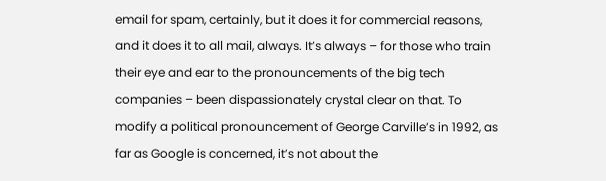email for spam, certainly, but it does it for commercial reasons, and it does it to all mail, always. It’s always – for those who train their eye and ear to the pronouncements of the big tech companies – been dispassionately crystal clear on that. To modify a political pronouncement of George Carville’s in 1992, as far as Google is concerned, it’s not about the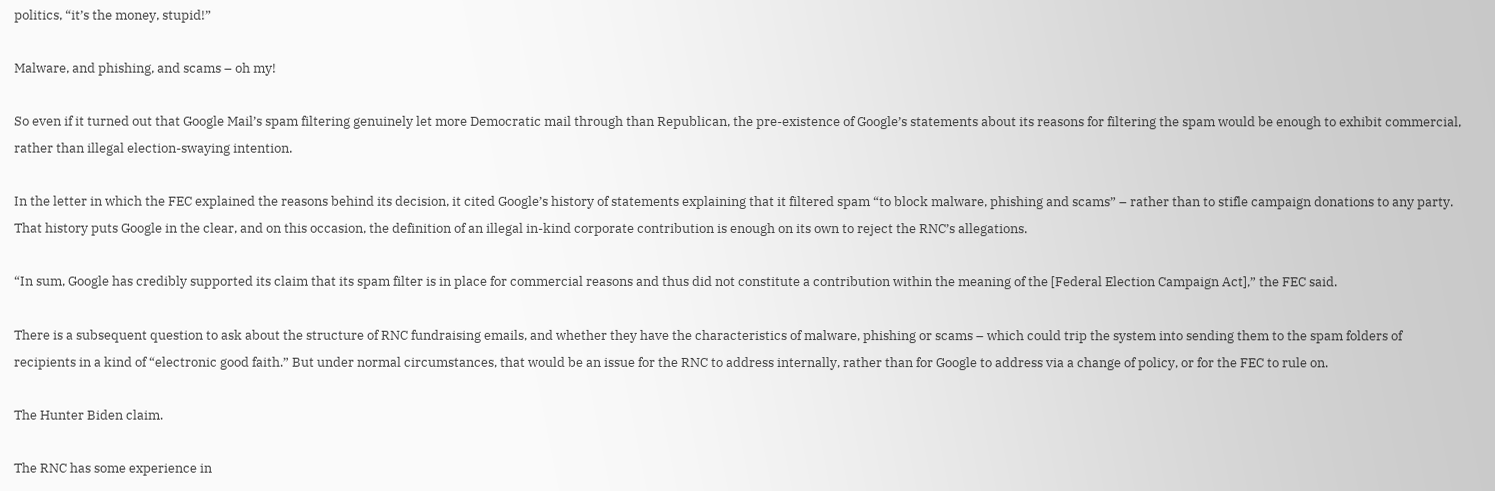politics, “it’s the money, stupid!”

Malware, and phishing, and scams – oh my!

So even if it turned out that Google Mail’s spam filtering genuinely let more Democratic mail through than Republican, the pre-existence of Google’s statements about its reasons for filtering the spam would be enough to exhibit commercial, rather than illegal election-swaying intention.

In the letter in which the FEC explained the reasons behind its decision, it cited Google’s history of statements explaining that it filtered spam “to block malware, phishing and scams” – rather than to stifle campaign donations to any party. That history puts Google in the clear, and on this occasion, the definition of an illegal in-kind corporate contribution is enough on its own to reject the RNC’s allegations.

“In sum, Google has credibly supported its claim that its spam filter is in place for commercial reasons and thus did not constitute a contribution within the meaning of the [Federal Election Campaign Act],” the FEC said.

There is a subsequent question to ask about the structure of RNC fundraising emails, and whether they have the characteristics of malware, phishing or scams – which could trip the system into sending them to the spam folders of recipients in a kind of “electronic good faith.” But under normal circumstances, that would be an issue for the RNC to address internally, rather than for Google to address via a change of policy, or for the FEC to rule on.

The Hunter Biden claim.

The RNC has some experience in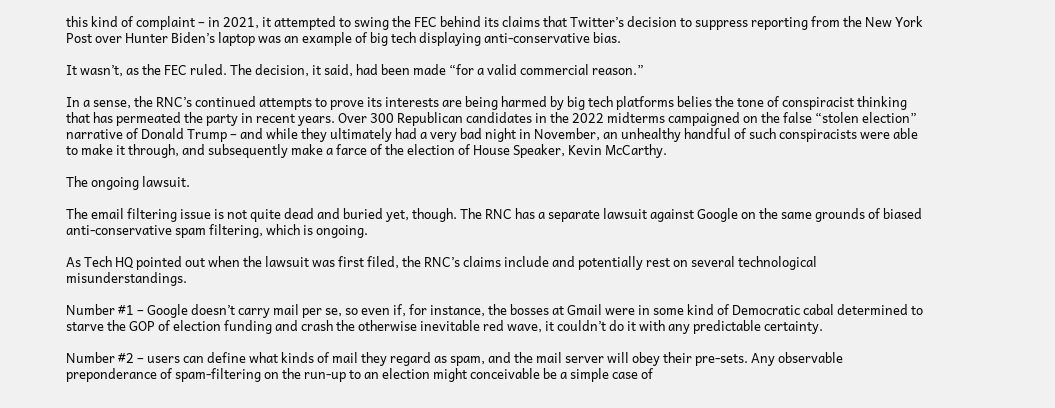this kind of complaint – in 2021, it attempted to swing the FEC behind its claims that Twitter’s decision to suppress reporting from the New York Post over Hunter Biden’s laptop was an example of big tech displaying anti-conservative bias.

It wasn’t, as the FEC ruled. The decision, it said, had been made “for a valid commercial reason.”

In a sense, the RNC’s continued attempts to prove its interests are being harmed by big tech platforms belies the tone of conspiracist thinking that has permeated the party in recent years. Over 300 Republican candidates in the 2022 midterms campaigned on the false “stolen election” narrative of Donald Trump – and while they ultimately had a very bad night in November, an unhealthy handful of such conspiracists were able to make it through, and subsequently make a farce of the election of House Speaker, Kevin McCarthy.

The ongoing lawsuit.

The email filtering issue is not quite dead and buried yet, though. The RNC has a separate lawsuit against Google on the same grounds of biased anti-conservative spam filtering, which is ongoing.

As Tech HQ pointed out when the lawsuit was first filed, the RNC’s claims include and potentially rest on several technological misunderstandings.

Number #1 – Google doesn’t carry mail per se, so even if, for instance, the bosses at Gmail were in some kind of Democratic cabal determined to starve the GOP of election funding and crash the otherwise inevitable red wave, it couldn’t do it with any predictable certainty.

Number #2 – users can define what kinds of mail they regard as spam, and the mail server will obey their pre-sets. Any observable preponderance of spam-filtering on the run-up to an election might conceivable be a simple case of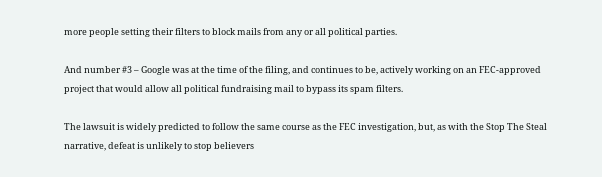more people setting their filters to block mails from any or all political parties.

And number #3 – Google was at the time of the filing, and continues to be, actively working on an FEC-approved project that would allow all political fundraising mail to bypass its spam filters.

The lawsuit is widely predicted to follow the same course as the FEC investigation, but, as with the Stop The Steal narrative, defeat is unlikely to stop believers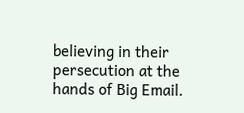believing in their persecution at the hands of Big Email.